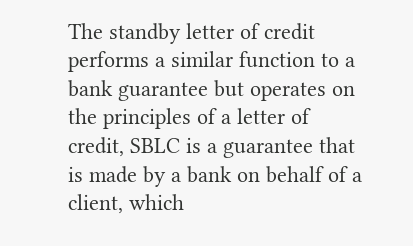The standby letter of credit performs a similar function to a bank guarantee but operates on the principles of a letter of credit, SBLC is a guarantee that is made by a bank on behalf of a client, which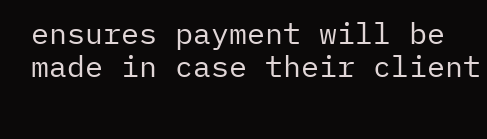ensures payment will be made in case their client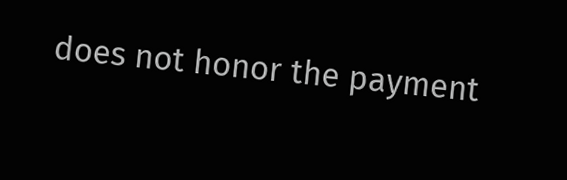does not honor the payment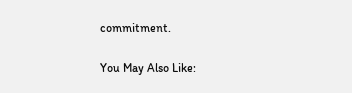commitment.

You May Also Like: